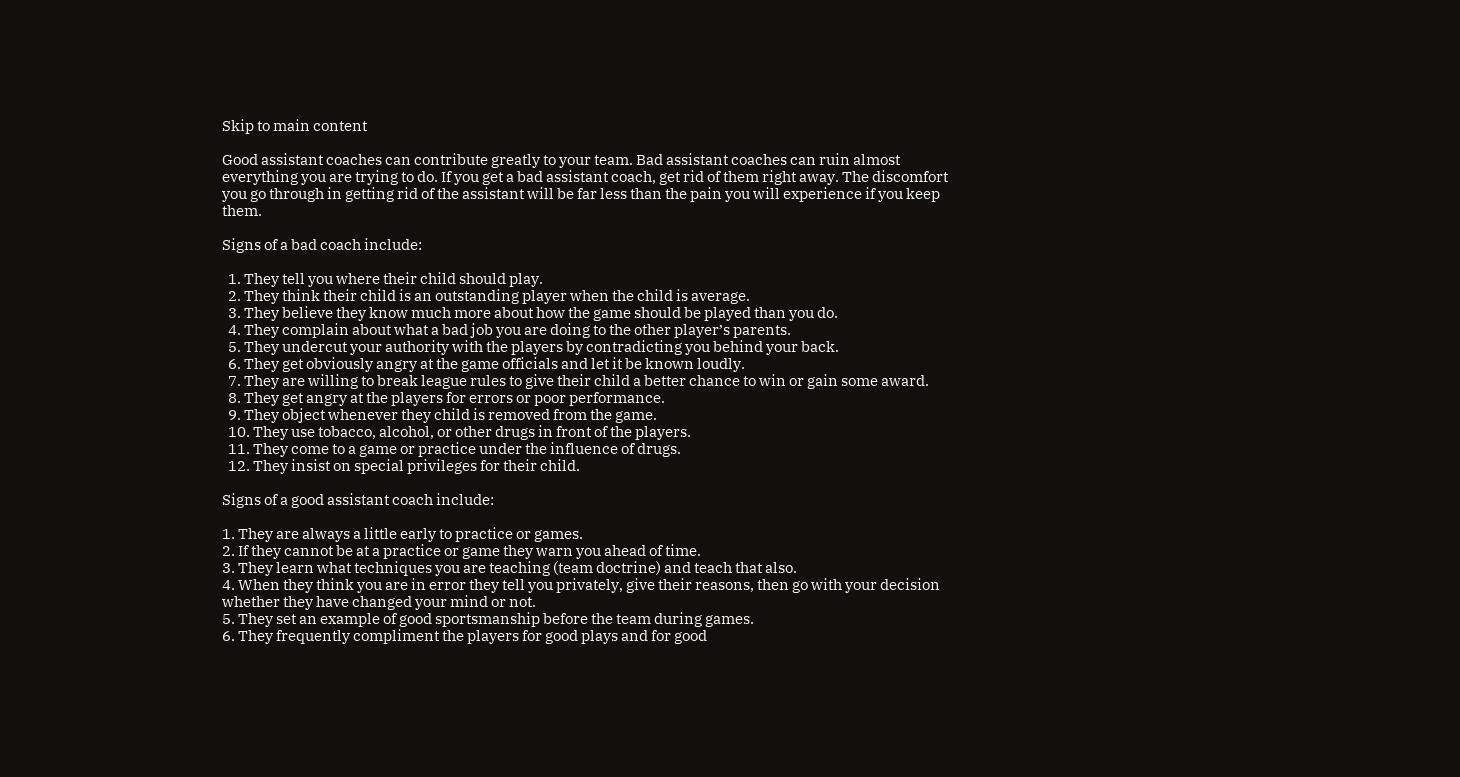Skip to main content

Good assistant coaches can contribute greatly to your team. Bad assistant coaches can ruin almost everything you are trying to do. If you get a bad assistant coach, get rid of them right away. The discomfort you go through in getting rid of the assistant will be far less than the pain you will experience if you keep them.

Signs of a bad coach include:

  1. They tell you where their child should play.
  2. They think their child is an outstanding player when the child is average.
  3. They believe they know much more about how the game should be played than you do.
  4. They complain about what a bad job you are doing to the other player’s parents.
  5. They undercut your authority with the players by contradicting you behind your back.
  6. They get obviously angry at the game officials and let it be known loudly.
  7. They are willing to break league rules to give their child a better chance to win or gain some award.
  8. They get angry at the players for errors or poor performance.
  9. They object whenever they child is removed from the game.
  10. They use tobacco, alcohol, or other drugs in front of the players.
  11. They come to a game or practice under the influence of drugs.
  12. They insist on special privileges for their child.

Signs of a good assistant coach include:

1. They are always a little early to practice or games.
2. If they cannot be at a practice or game they warn you ahead of time.
3. They learn what techniques you are teaching (team doctrine) and teach that also.
4. When they think you are in error they tell you privately, give their reasons, then go with your decision whether they have changed your mind or not.
5. They set an example of good sportsmanship before the team during games.
6. They frequently compliment the players for good plays and for good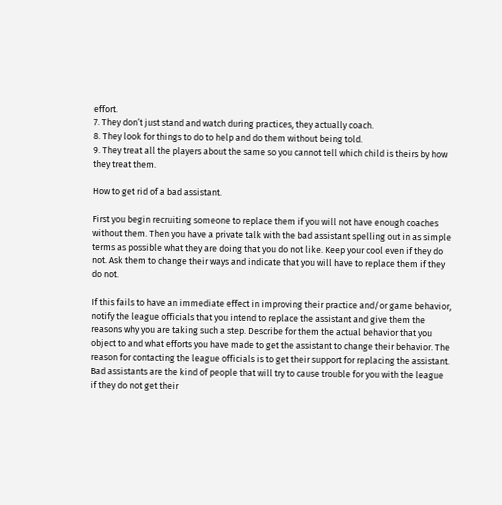effort.
7. They don’t just stand and watch during practices, they actually coach.
8. They look for things to do to help and do them without being told.
9. They treat all the players about the same so you cannot tell which child is theirs by how they treat them.

How to get rid of a bad assistant.

First you begin recruiting someone to replace them if you will not have enough coaches without them. Then you have a private talk with the bad assistant spelling out in as simple terms as possible what they are doing that you do not like. Keep your cool even if they do not. Ask them to change their ways and indicate that you will have to replace them if they do not.

If this fails to have an immediate effect in improving their practice and/or game behavior, notify the league officials that you intend to replace the assistant and give them the reasons why you are taking such a step. Describe for them the actual behavior that you object to and what efforts you have made to get the assistant to change their behavior. The reason for contacting the league officials is to get their support for replacing the assistant. Bad assistants are the kind of people that will try to cause trouble for you with the league if they do not get their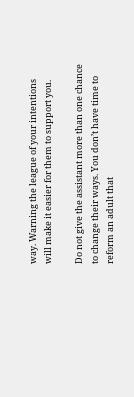way. Warning the league of your intentions will make it easier for them to support you.

Do not give the assistant more than one chance to change their ways. You don’t have time to reform an adult that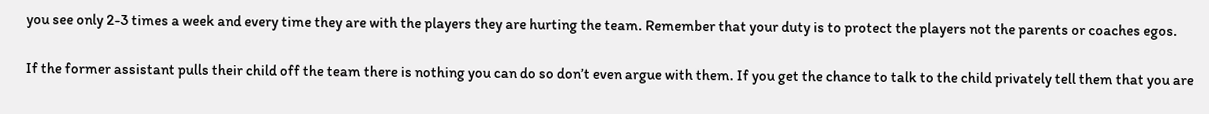you see only 2-3 times a week and every time they are with the players they are hurting the team. Remember that your duty is to protect the players not the parents or coaches egos.

If the former assistant pulls their child off the team there is nothing you can do so don’t even argue with them. If you get the chance to talk to the child privately tell them that you are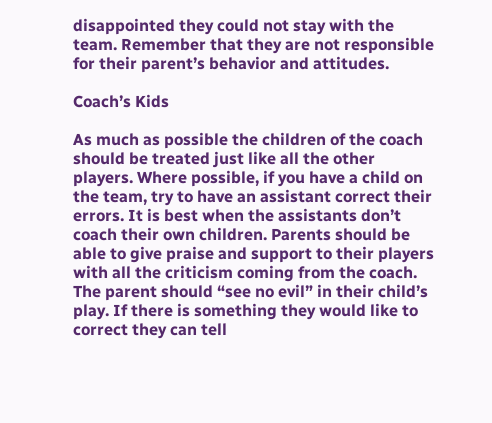disappointed they could not stay with the team. Remember that they are not responsible for their parent’s behavior and attitudes.

Coach’s Kids

As much as possible the children of the coach should be treated just like all the other players. Where possible, if you have a child on the team, try to have an assistant correct their errors. It is best when the assistants don’t coach their own children. Parents should be able to give praise and support to their players with all the criticism coming from the coach. The parent should “see no evil” in their child’s play. If there is something they would like to correct they can tell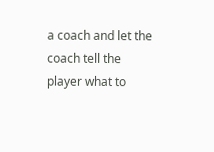a coach and let the coach tell the player what to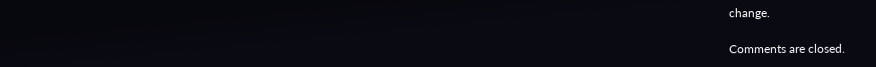change.

Comments are closed.